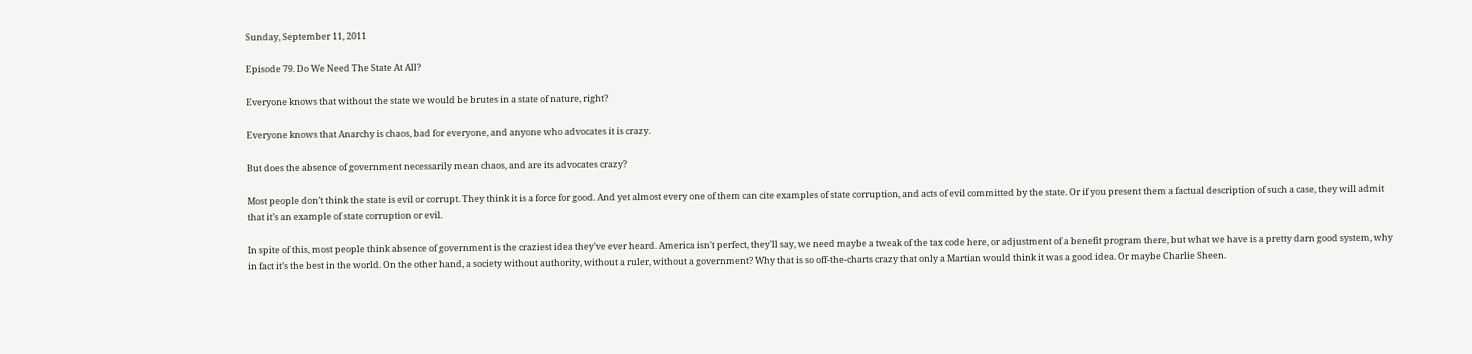Sunday, September 11, 2011

Episode 79. Do We Need The State At All?

Everyone knows that without the state we would be brutes in a state of nature, right?

Everyone knows that Anarchy is chaos, bad for everyone, and anyone who advocates it is crazy.

But does the absence of government necessarily mean chaos, and are its advocates crazy?

Most people don’t think the state is evil or corrupt. They think it is a force for good. And yet almost every one of them can cite examples of state corruption, and acts of evil committed by the state. Or if you present them a factual description of such a case, they will admit that it’s an example of state corruption or evil.

In spite of this, most people think absence of government is the craziest idea they've ever heard. America isn't perfect, they'll say, we need maybe a tweak of the tax code here, or adjustment of a benefit program there, but what we have is a pretty darn good system, why in fact it’s the best in the world. On the other hand, a society without authority, without a ruler, without a government? Why that is so off-the-charts crazy that only a Martian would think it was a good idea. Or maybe Charlie Sheen.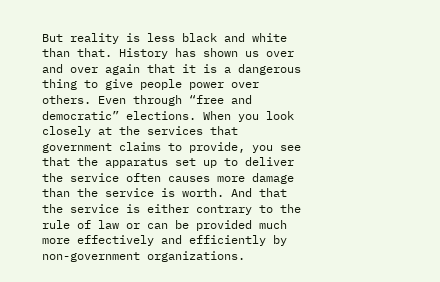But reality is less black and white than that. History has shown us over and over again that it is a dangerous thing to give people power over others. Even through “free and democratic” elections. When you look closely at the services that government claims to provide, you see that the apparatus set up to deliver the service often causes more damage than the service is worth. And that the service is either contrary to the rule of law or can be provided much more effectively and efficiently by non-government organizations.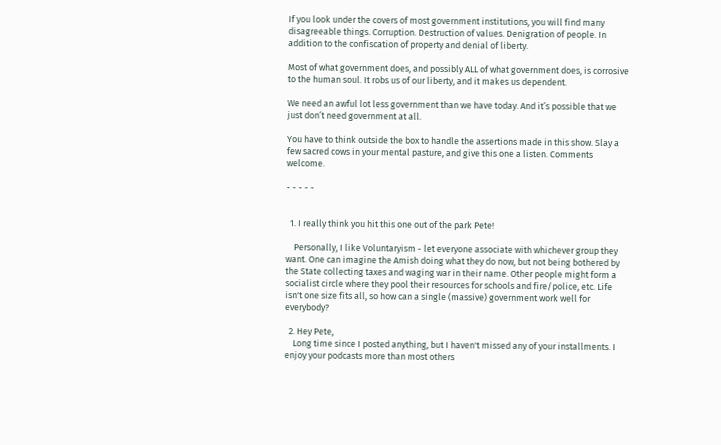If you look under the covers of most government institutions, you will find many disagreeable things. Corruption. Destruction of values. Denigration of people. In addition to the confiscation of property and denial of liberty.

Most of what government does, and possibly ALL of what government does, is corrosive to the human soul. It robs us of our liberty, and it makes us dependent.

We need an awful lot less government than we have today. And it’s possible that we just don’t need government at all.

You have to think outside the box to handle the assertions made in this show. Slay a few sacred cows in your mental pasture, and give this one a listen. Comments welcome.

- - - - -


  1. I really think you hit this one out of the park Pete!

    Personally, I like Voluntaryism - let everyone associate with whichever group they want. One can imagine the Amish doing what they do now, but not being bothered by the State collecting taxes and waging war in their name. Other people might form a socialist circle where they pool their resources for schools and fire/police, etc. Life isn't one size fits all, so how can a single (massive) government work well for everybody?

  2. Hey Pete,
    Long time since I posted anything, but I haven't missed any of your installments. I enjoy your podcasts more than most others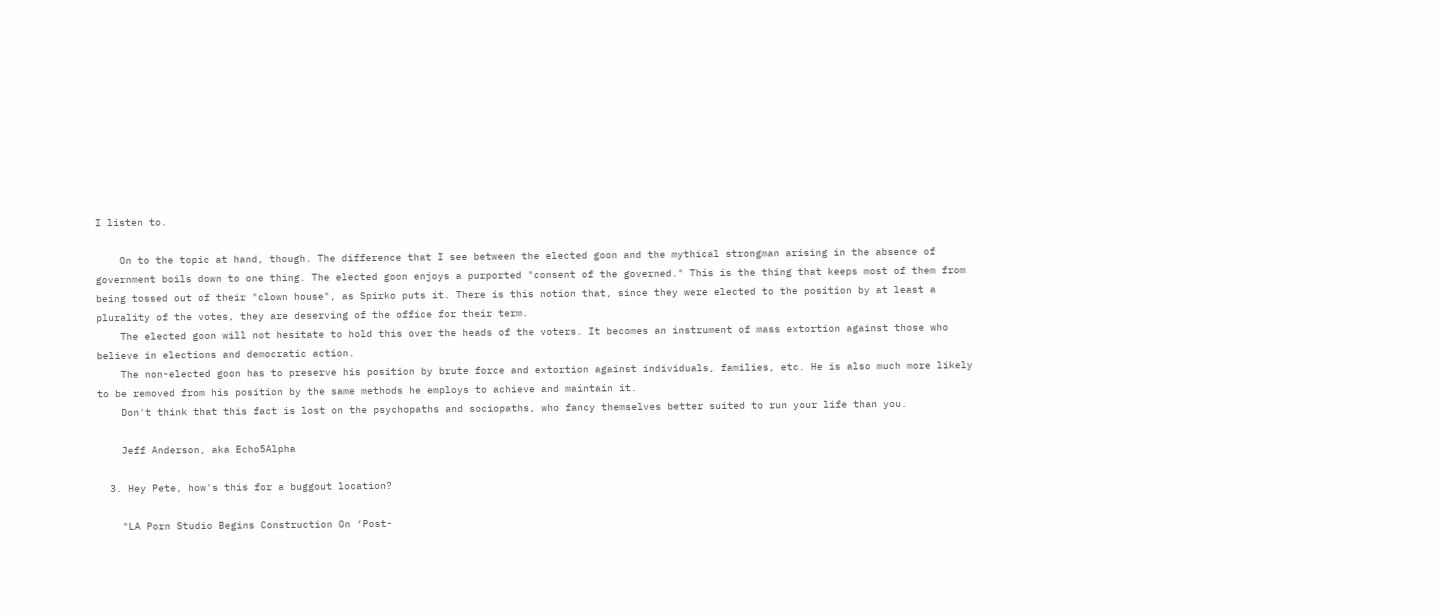I listen to.

    On to the topic at hand, though. The difference that I see between the elected goon and the mythical strongman arising in the absence of government boils down to one thing. The elected goon enjoys a purported "consent of the governed." This is the thing that keeps most of them from being tossed out of their "clown house", as Spirko puts it. There is this notion that, since they were elected to the position by at least a plurality of the votes, they are deserving of the office for their term.
    The elected goon will not hesitate to hold this over the heads of the voters. It becomes an instrument of mass extortion against those who believe in elections and democratic action.
    The non-elected goon has to preserve his position by brute force and extortion against individuals, families, etc. He is also much more likely to be removed from his position by the same methods he employs to achieve and maintain it.
    Don't think that this fact is lost on the psychopaths and sociopaths, who fancy themselves better suited to run your life than you.

    Jeff Anderson, aka Echo5Alpha

  3. Hey Pete, how's this for a buggout location?

    "LA Porn Studio Begins Construction On ‘Post-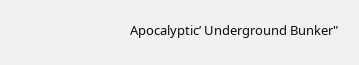Apocalyptic’ Underground Bunker"